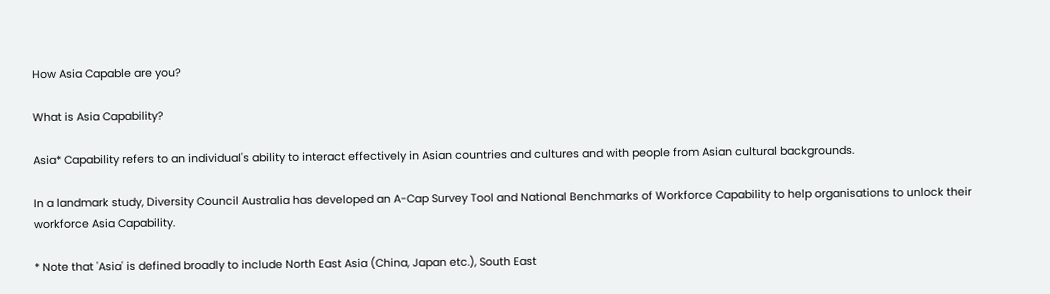How Asia Capable are you?

What is Asia Capability?

Asia* Capability refers to an individual's ability to interact effectively in Asian countries and cultures and with people from Asian cultural backgrounds.

In a landmark study, Diversity Council Australia has developed an A-Cap Survey Tool and National Benchmarks of Workforce Capability to help organisations to unlock their workforce Asia Capability.

* Note that 'Asia' is defined broadly to include North East Asia (China, Japan etc.), South East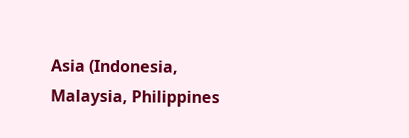Asia (Indonesia, Malaysia, Philippines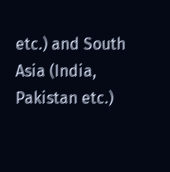etc.) and South Asia (India, Pakistan etc.)